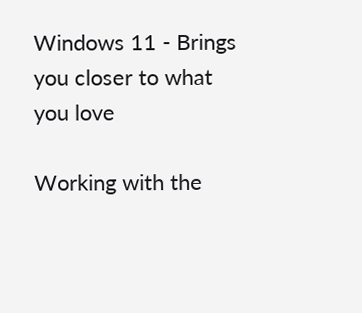Windows 11 - Brings you closer to what you love

Working with the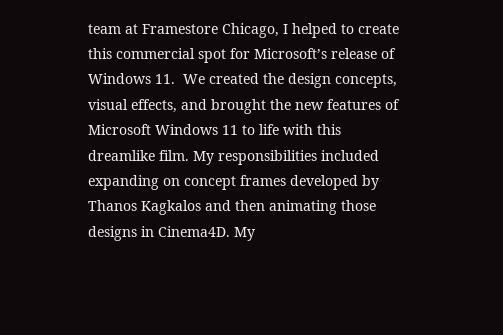team at Framestore Chicago, I helped to create this commercial spot for Microsoft’s release of Windows 11.  We created the design concepts, visual effects, and brought the new features of Microsoft Windows 11 to life with this dreamlike film. My responsibilities included expanding on concept frames developed by Thanos Kagkalos and then animating those designs in Cinema4D. My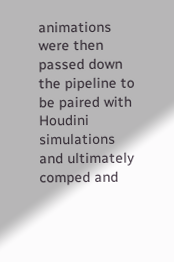animations were then passed down the pipeline to be paired with Houdini simulations and ultimately comped and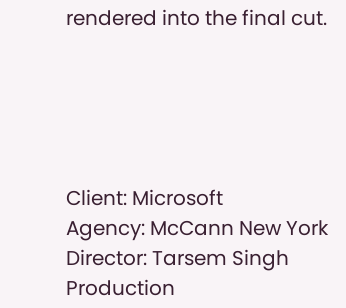rendered into the final cut.





Client: Microsoft
Agency: McCann New York
Director: Tarsem Singh
Production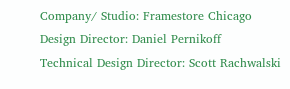Company/ Studio: Framestore Chicago
Design Director: Daniel Pernikoff
Technical Design Director: Scott Rachwalski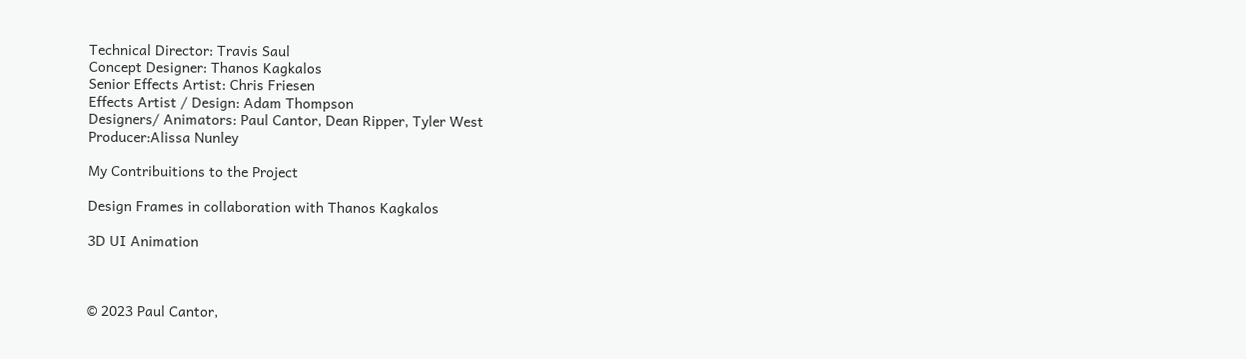Technical Director: Travis Saul
Concept Designer: Thanos Kagkalos
Senior Effects Artist: Chris Friesen
Effects Artist / Design: Adam Thompson
Designers/ Animators: Paul Cantor, Dean Ripper, Tyler West
Producer:Alissa Nunley

My Contribuitions to the Project

Design Frames in collaboration with Thanos Kagkalos

3D UI Animation



© 2023 Paul Cantor,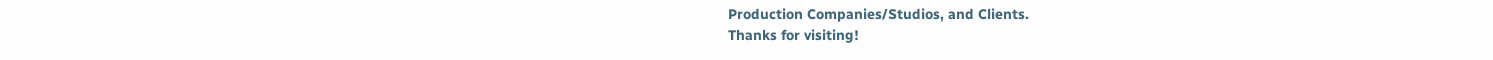Production Companies/Studios, and Clients.
Thanks for visiting!